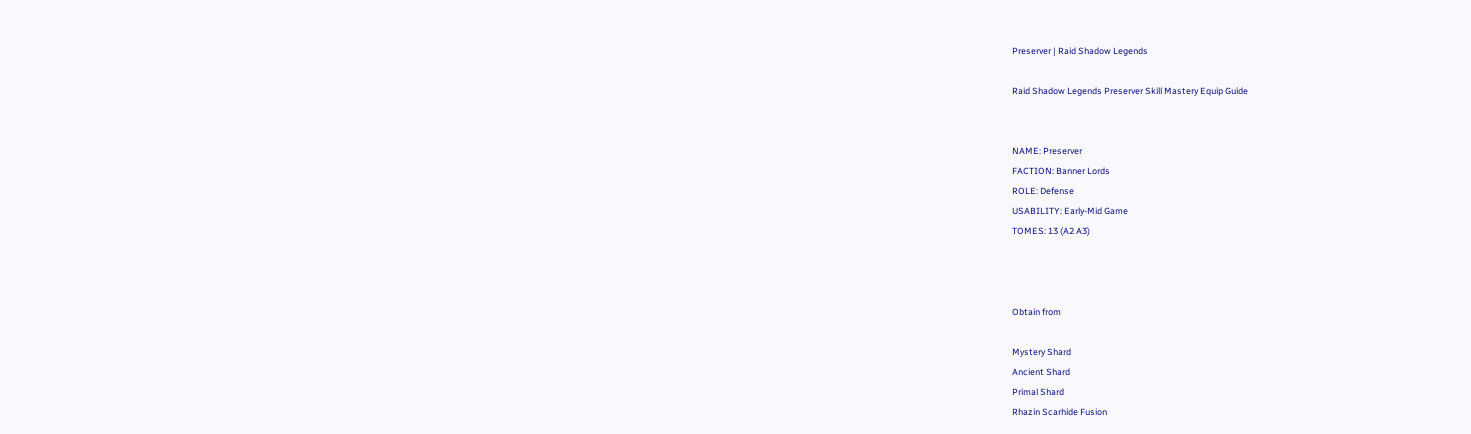Preserver | Raid Shadow Legends

Raid Shadow Legends Preserver Skill Mastery Equip Guide


NAME: Preserver
FACTION: Banner Lords
ROLE: Defense
USABILITY: Early-Mid Game
TOMES: 13 (A2 A3)



Obtain from

Mystery Shard
Ancient Shard
Primal Shard
Rhazin Scarhide Fusion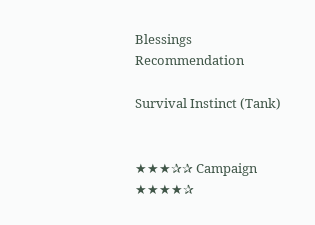Blessings Recommendation

Survival Instinct (Tank)


★★★✰✰ Campaign
★★★★✰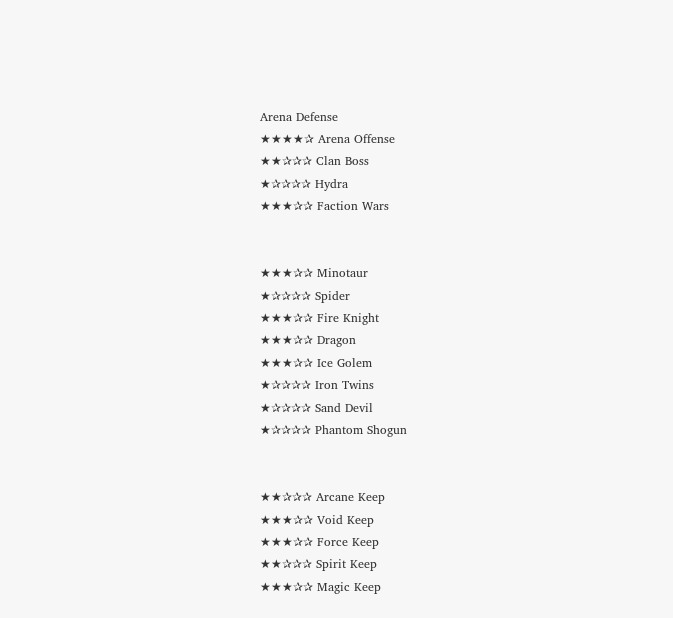Arena Defense
★★★★✰ Arena Offense
★★✰✰✰ Clan Boss
★✰✰✰✰ Hydra
★★★✰✰ Faction Wars


★★★✰✰ Minotaur
★✰✰✰✰ Spider
★★★✰✰ Fire Knight
★★★✰✰ Dragon
★★★✰✰ Ice Golem
★✰✰✰✰ Iron Twins
★✰✰✰✰ Sand Devil
★✰✰✰✰ Phantom Shogun


★★✰✰✰ Arcane Keep
★★★✰✰ Void Keep
★★★✰✰ Force Keep
★★✰✰✰ Spirit Keep
★★★✰✰ Magic Keep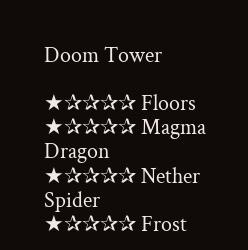Doom Tower

★✰✰✰✰ Floors
★✰✰✰✰ Magma Dragon
★✰✰✰✰ Nether Spider
★✰✰✰✰ Frost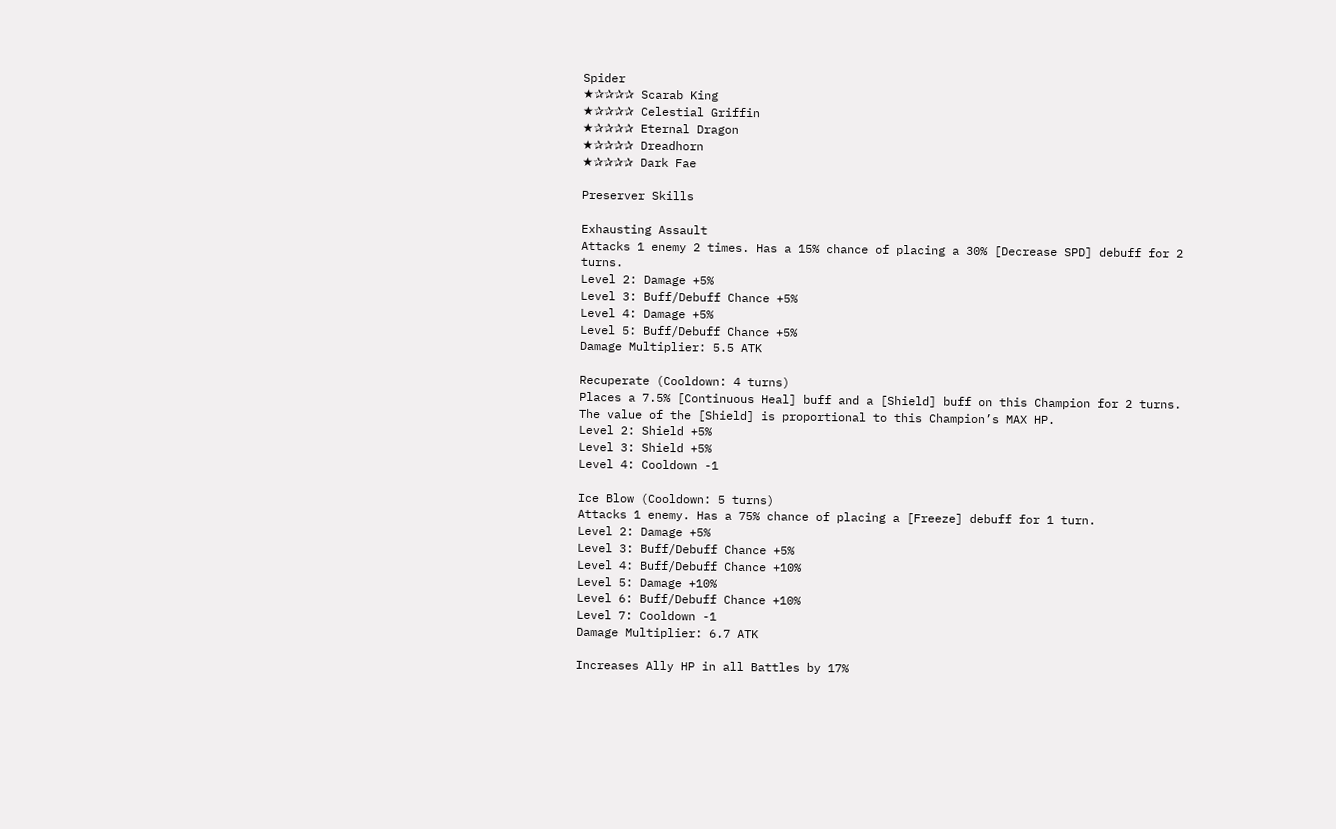Spider
★✰✰✰✰ Scarab King
★✰✰✰✰ Celestial Griffin
★✰✰✰✰ Eternal Dragon
★✰✰✰✰ Dreadhorn
★✰✰✰✰ Dark Fae

Preserver Skills

Exhausting Assault
Attacks 1 enemy 2 times. Has a 15% chance of placing a 30% [Decrease SPD] debuff for 2 turns.
Level 2: Damage +5%
Level 3: Buff/Debuff Chance +5%
Level 4: Damage +5%
Level 5: Buff/Debuff Chance +5%
Damage Multiplier: 5.5 ATK

Recuperate (Cooldown: 4 turns)
Places a 7.5% [Continuous Heal] buff and a [Shield] buff on this Champion for 2 turns. The value of the [Shield] is proportional to this Champion’s MAX HP.
Level 2: Shield +5%
Level 3: Shield +5%
Level 4: Cooldown -1

Ice Blow (Cooldown: 5 turns)
Attacks 1 enemy. Has a 75% chance of placing a [Freeze] debuff for 1 turn.
Level 2: Damage +5%
Level 3: Buff/Debuff Chance +5%
Level 4: Buff/Debuff Chance +10%
Level 5: Damage +10%
Level 6: Buff/Debuff Chance +10%
Level 7: Cooldown -1
Damage Multiplier: 6.7 ATK

Increases Ally HP in all Battles by 17%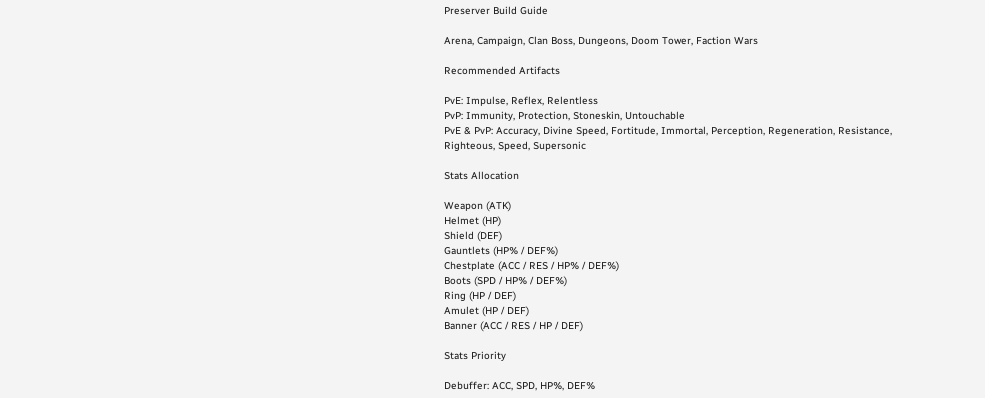Preserver Build Guide

Arena, Campaign, Clan Boss, Dungeons, Doom Tower, Faction Wars

Recommended Artifacts

PvE: Impulse, Reflex, Relentless
PvP: Immunity, Protection, Stoneskin, Untouchable
PvE & PvP: Accuracy, Divine Speed, Fortitude, Immortal, Perception, Regeneration, Resistance, Righteous, Speed, Supersonic

Stats Allocation

Weapon (ATK)
Helmet (HP)
Shield (DEF)
Gauntlets (HP% / DEF%)
Chestplate (ACC / RES / HP% / DEF%)
Boots (SPD / HP% / DEF%)
Ring (HP / DEF)
Amulet (HP / DEF)
Banner (ACC / RES / HP / DEF)

Stats Priority

Debuffer: ACC, SPD, HP%, DEF%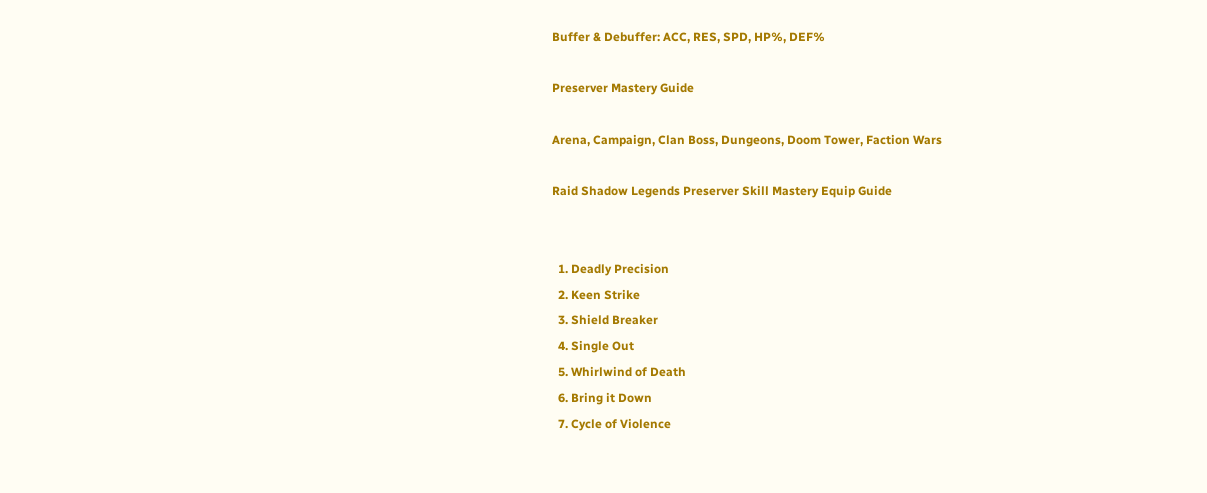Buffer & Debuffer: ACC, RES, SPD, HP%, DEF%

Preserver Mastery Guide

Arena, Campaign, Clan Boss, Dungeons, Doom Tower, Faction Wars

Raid Shadow Legends Preserver Skill Mastery Equip Guide


  1. Deadly Precision
  2. Keen Strike
  3. Shield Breaker
  4. Single Out
  5. Whirlwind of Death
  6. Bring it Down
  7. Cycle of Violence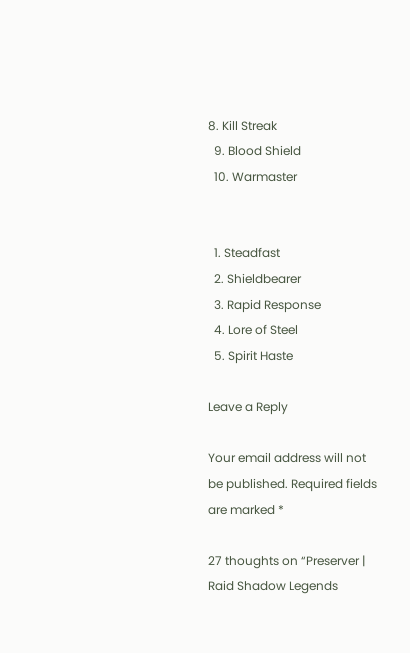8. Kill Streak
  9. Blood Shield
  10. Warmaster


  1. Steadfast
  2. Shieldbearer
  3. Rapid Response
  4. Lore of Steel
  5. Spirit Haste

Leave a Reply

Your email address will not be published. Required fields are marked *

27 thoughts on “Preserver | Raid Shadow Legends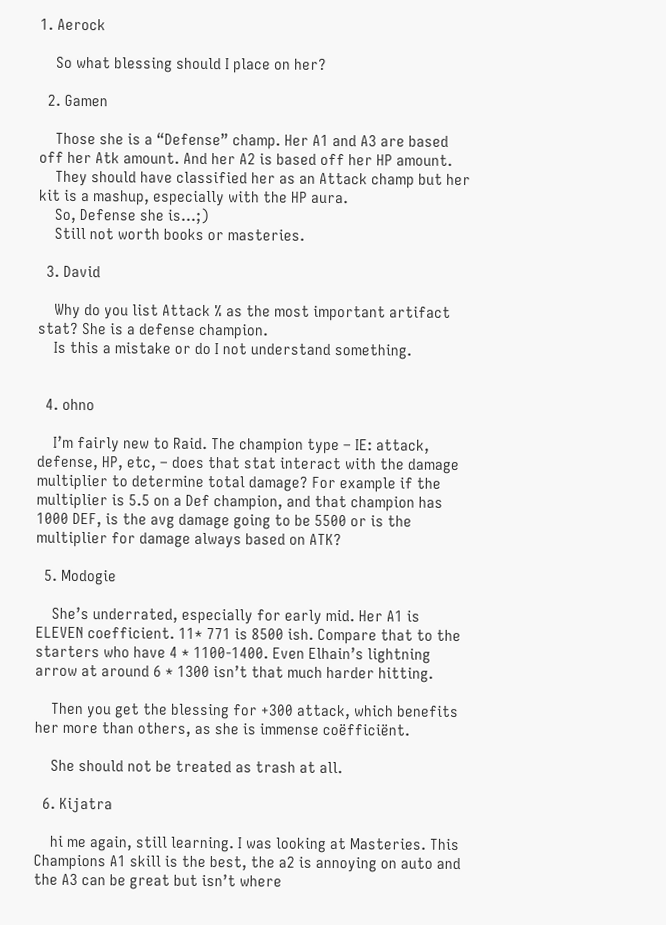1. Aerock

    So what blessing should I place on her?

  2. Gamen

    Those she is a “Defense” champ. Her A1 and A3 are based off her Atk amount. And her A2 is based off her HP amount.
    They should have classified her as an Attack champ but her kit is a mashup, especially with the HP aura.
    So, Defense she is…;)
    Still not worth books or masteries.

  3. David

    Why do you list Attack % as the most important artifact stat? She is a defense champion.
    Is this a mistake or do I not understand something.


  4. ohno

    I’m fairly new to Raid. The champion type – IE: attack, defense, HP, etc, – does that stat interact with the damage multiplier to determine total damage? For example if the multiplier is 5.5 on a Def champion, and that champion has 1000 DEF, is the avg damage going to be 5500 or is the multiplier for damage always based on ATK?

  5. Modogie

    She’s underrated, especially for early mid. Her A1 is ELEVEN coefficient. 11* 771 is 8500 ish. Compare that to the starters who have 4 * 1100-1400. Even Elhain’s lightning arrow at around 6 * 1300 isn’t that much harder hitting.

    Then you get the blessing for +300 attack, which benefits her more than others, as she is immense coëfficiënt.

    She should not be treated as trash at all.

  6. Kijatra

    hi me again, still learning. I was looking at Masteries. This Champions A1 skill is the best, the a2 is annoying on auto and the A3 can be great but isn’t where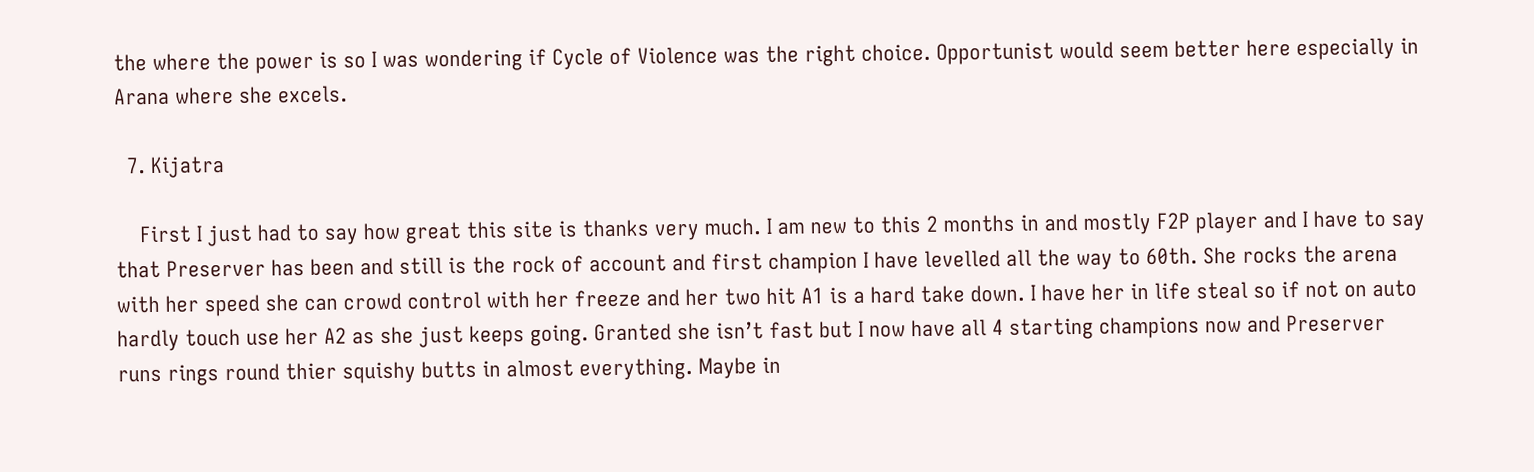the where the power is so I was wondering if Cycle of Violence was the right choice. Opportunist would seem better here especially in Arana where she excels.

  7. Kijatra

    First I just had to say how great this site is thanks very much. I am new to this 2 months in and mostly F2P player and I have to say that Preserver has been and still is the rock of account and first champion I have levelled all the way to 60th. She rocks the arena with her speed she can crowd control with her freeze and her two hit A1 is a hard take down. I have her in life steal so if not on auto hardly touch use her A2 as she just keeps going. Granted she isn’t fast but I now have all 4 starting champions now and Preserver runs rings round thier squishy butts in almost everything. Maybe in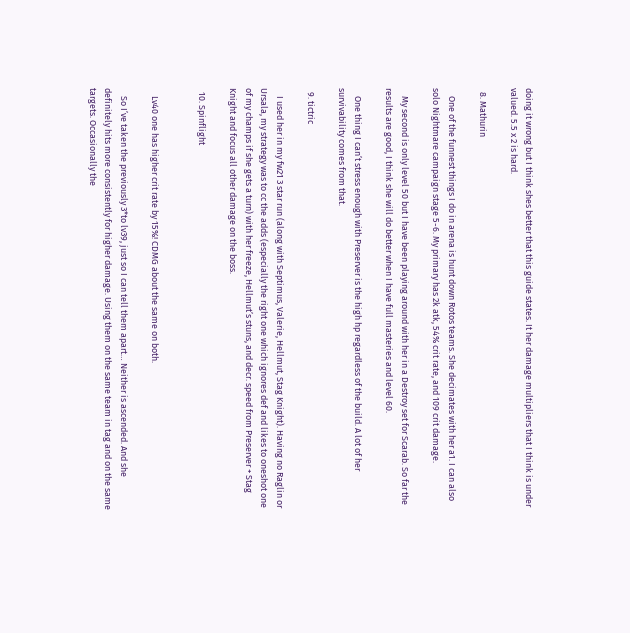doing it wrong but I think shes better that this guide states. It her damage multipliers that I think is under valued. 5.5 x 2 is hard.

  8. Mathurin

    One of the funnest things I do in arena is hunt down Rotos teams. She decimates with her a1. I can also solo Nightmare campaign stage 5-6. My primary has 2k atk, 54% crit rate, and 109 crit damage.

    My second is only level 50 but I have been playing around with her in a Destroy set for Scarab. So far the results are good, I think she will do better when I have full masteries and level 60.

    One thing I can’t stress enough with Preserver is the high hp regardless of the build. A lot of her survivability comes from that.

  9. tictric

    I used her in my fw21 3 star run (along with Septimus, Valerie, Hellmut, Stag Knight). Having no Raglin or Ursala, my strategy was to cc the adds (especially the right one which ignores def and likes to oneshot one of my champs if she gets a turn) with her freeze, Hellmut’s stuns, and decr. speed from Preserver + Stag Knight and focus all other damage on the boss.

  10. Spinflight


    Lv40 one has higher crit rate by 15%! CDMG about the same on both.

    So I’ve taken the previously 3*to lv39, just so I can tell them apart… Neither is ascended. And she definitely hits more consistently for higher damage. Using them on the same team in tag and on the same targets. Occasionally the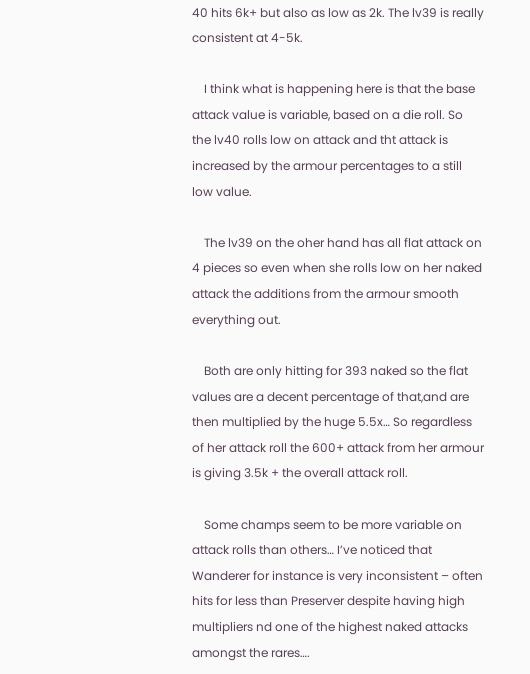40 hits 6k+ but also as low as 2k. The lv39 is really consistent at 4-5k.

    I think what is happening here is that the base attack value is variable, based on a die roll. So the lv40 rolls low on attack and tht attack is increased by the armour percentages to a still low value.

    The lv39 on the oher hand has all flat attack on 4 pieces so even when she rolls low on her naked attack the additions from the armour smooth everything out.

    Both are only hitting for 393 naked so the flat values are a decent percentage of that,and are then multiplied by the huge 5.5x… So regardless of her attack roll the 600+ attack from her armour is giving 3.5k + the overall attack roll.

    Some champs seem to be more variable on attack rolls than others… I’ve noticed that Wanderer for instance is very inconsistent – often hits for less than Preserver despite having high multipliers nd one of the highest naked attacks amongst the rares….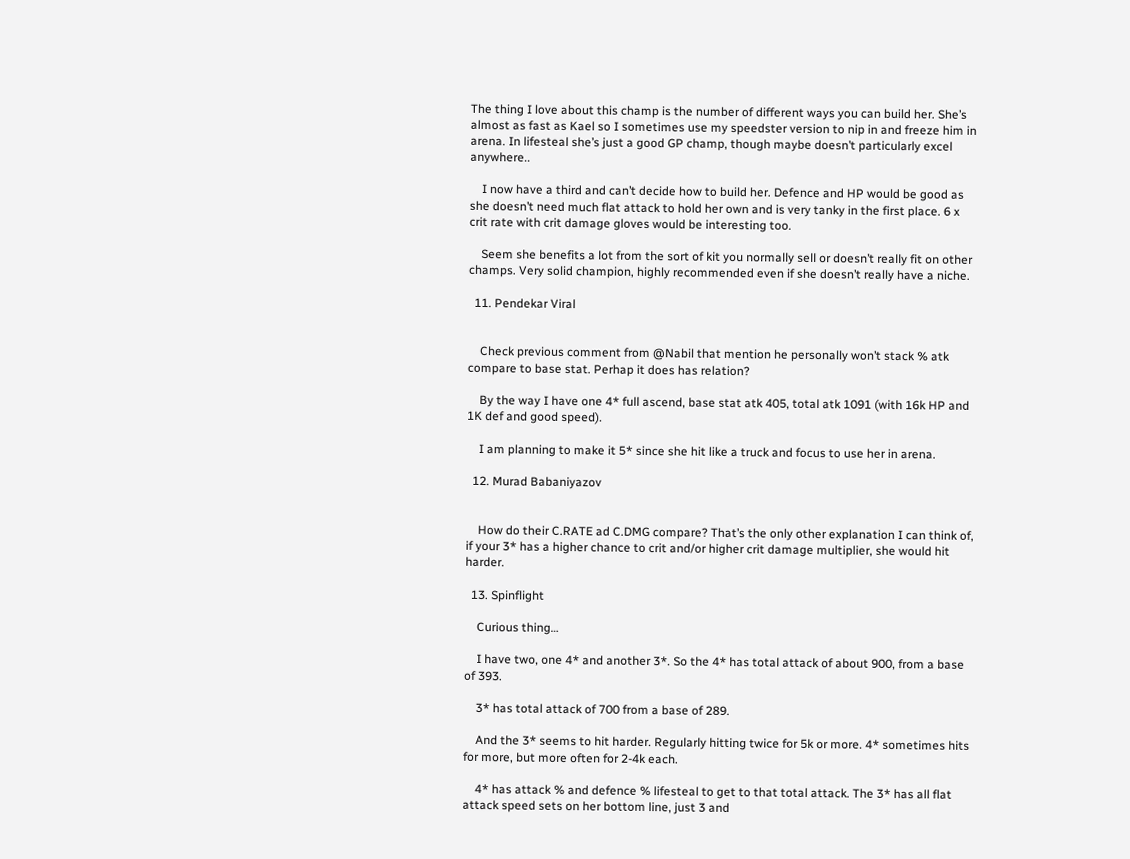The thing I love about this champ is the number of different ways you can build her. She’s almost as fast as Kael so I sometimes use my speedster version to nip in and freeze him in arena. In lifesteal she’s just a good GP champ, though maybe doesn’t particularly excel anywhere..

    I now have a third and can’t decide how to build her. Defence and HP would be good as she doesn’t need much flat attack to hold her own and is very tanky in the first place. 6 x crit rate with crit damage gloves would be interesting too.

    Seem she benefits a lot from the sort of kit you normally sell or doesn’t really fit on other champs. Very solid champion, highly recommended even if she doesn’t really have a niche.

  11. Pendekar Viral


    Check previous comment from @Nabil that mention he personally won’t stack % atk compare to base stat. Perhap it does has relation?

    By the way I have one 4* full ascend, base stat atk 405, total atk 1091 (with 16k HP and 1K def and good speed).

    I am planning to make it 5* since she hit like a truck and focus to use her in arena.

  12. Murad Babaniyazov


    How do their C.RATE ad C.DMG compare? That’s the only other explanation I can think of, if your 3* has a higher chance to crit and/or higher crit damage multiplier, she would hit harder.

  13. Spinflight

    Curious thing…

    I have two, one 4* and another 3*. So the 4* has total attack of about 900, from a base of 393.

    3* has total attack of 700 from a base of 289.

    And the 3* seems to hit harder. Regularly hitting twice for 5k or more. 4* sometimes hits for more, but more often for 2-4k each.

    4* has attack % and defence % lifesteal to get to that total attack. The 3* has all flat attack speed sets on her bottom line, just 3 and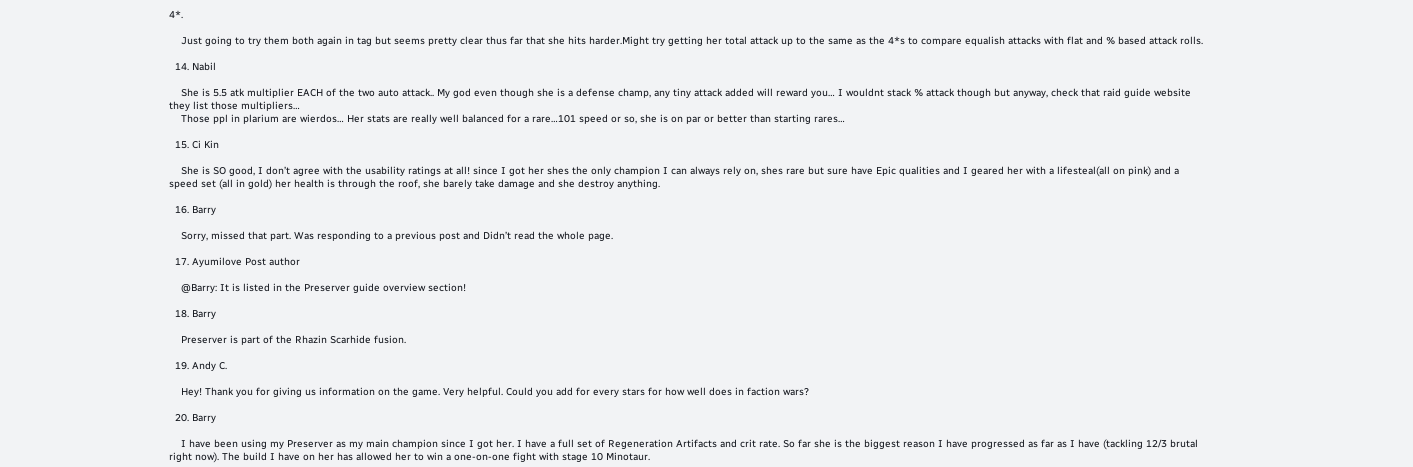4*.

    Just going to try them both again in tag but seems pretty clear thus far that she hits harder.Might try getting her total attack up to the same as the 4*s to compare equalish attacks with flat and % based attack rolls.

  14. Nabil

    She is 5.5 atk multiplier EACH of the two auto attack.. My god even though she is a defense champ, any tiny attack added will reward you… I wouldnt stack % attack though but anyway, check that raid guide website they list those multipliers…
    Those ppl in plarium are wierdos… Her stats are really well balanced for a rare…101 speed or so, she is on par or better than starting rares…

  15. Ci Kin

    She is SO good, I don’t agree with the usability ratings at all! since I got her shes the only champion I can always rely on, shes rare but sure have Epic qualities and I geared her with a lifesteal(all on pink) and a speed set (all in gold) her health is through the roof, she barely take damage and she destroy anything.

  16. Barry

    Sorry, missed that part. Was responding to a previous post and Didn’t read the whole page.

  17. Ayumilove Post author

    @Barry: It is listed in the Preserver guide overview section!

  18. Barry

    Preserver is part of the Rhazin Scarhide fusion.

  19. Andy C.

    Hey! Thank you for giving us information on the game. Very helpful. Could you add for every stars for how well does in faction wars?

  20. Barry

    I have been using my Preserver as my main champion since I got her. I have a full set of Regeneration Artifacts and crit rate. So far she is the biggest reason I have progressed as far as I have (tackling 12/3 brutal right now). The build I have on her has allowed her to win a one-on-one fight with stage 10 Minotaur.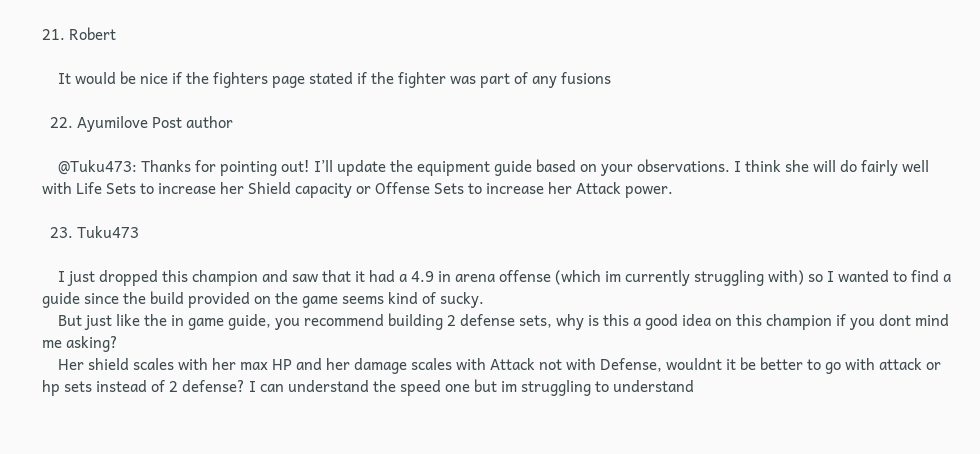21. Robert

    It would be nice if the fighters page stated if the fighter was part of any fusions

  22. Ayumilove Post author

    @Tuku473: Thanks for pointing out! I’ll update the equipment guide based on your observations. I think she will do fairly well with Life Sets to increase her Shield capacity or Offense Sets to increase her Attack power.

  23. Tuku473

    I just dropped this champion and saw that it had a 4.9 in arena offense (which im currently struggling with) so I wanted to find a guide since the build provided on the game seems kind of sucky.
    But just like the in game guide, you recommend building 2 defense sets, why is this a good idea on this champion if you dont mind me asking?
    Her shield scales with her max HP and her damage scales with Attack not with Defense, wouldnt it be better to go with attack or hp sets instead of 2 defense? I can understand the speed one but im struggling to understand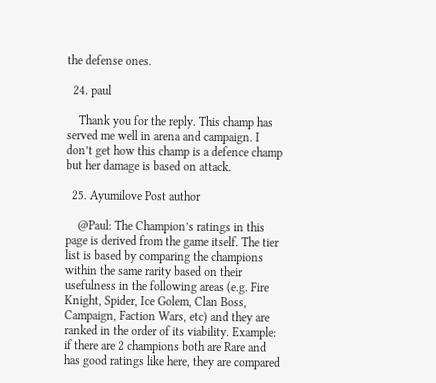the defense ones.

  24. paul

    Thank you for the reply. This champ has served me well in arena and campaign. I don’t get how this champ is a defence champ but her damage is based on attack.

  25. Ayumilove Post author

    @Paul: The Champion’s ratings in this page is derived from the game itself. The tier list is based by comparing the champions within the same rarity based on their usefulness in the following areas (e.g. Fire Knight, Spider, Ice Golem, Clan Boss, Campaign, Faction Wars, etc) and they are ranked in the order of its viability. Example: if there are 2 champions both are Rare and has good ratings like here, they are compared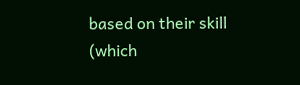based on their skill (which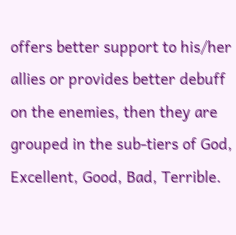offers better support to his/her allies or provides better debuff on the enemies, then they are grouped in the sub-tiers of God, Excellent, Good, Bad, Terrible.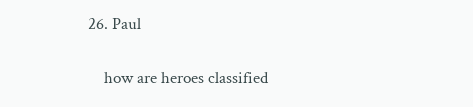26. Paul

    how are heroes classified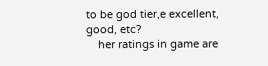to be god tier,e excellent, good, etc?
    her ratings in game are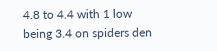4.8 to 4.4 with 1 low being 3.4 on spiders den